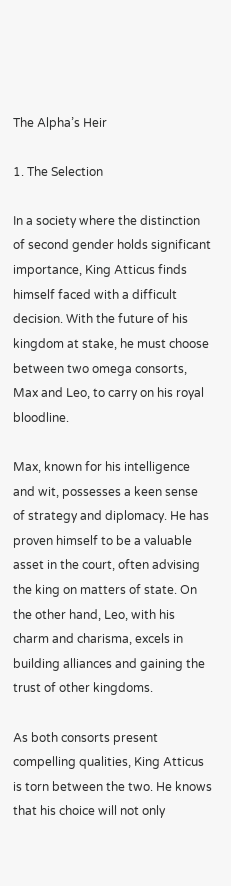The Alpha’s Heir

1. The Selection

In a society where the distinction of second gender holds significant importance, King Atticus finds himself faced with a difficult decision. With the future of his kingdom at stake, he must choose between two omega consorts, Max and Leo, to carry on his royal bloodline.

Max, known for his intelligence and wit, possesses a keen sense of strategy and diplomacy. He has proven himself to be a valuable asset in the court, often advising the king on matters of state. On the other hand, Leo, with his charm and charisma, excels in building alliances and gaining the trust of other kingdoms.

As both consorts present compelling qualities, King Atticus is torn between the two. He knows that his choice will not only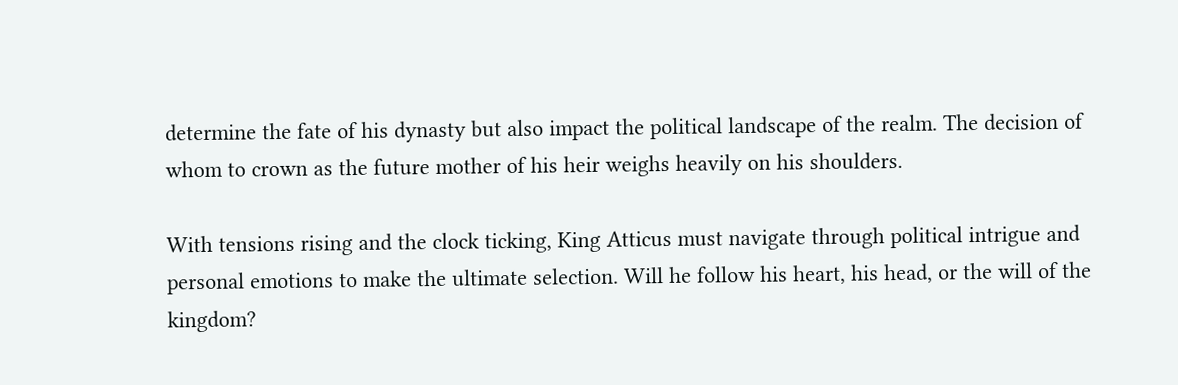determine the fate of his dynasty but also impact the political landscape of the realm. The decision of whom to crown as the future mother of his heir weighs heavily on his shoulders.

With tensions rising and the clock ticking, King Atticus must navigate through political intrigue and personal emotions to make the ultimate selection. Will he follow his heart, his head, or the will of the kingdom?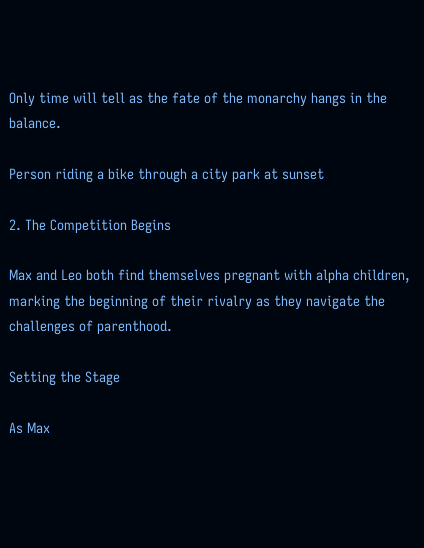Only time will tell as the fate of the monarchy hangs in the balance.

Person riding a bike through a city park at sunset

2. The Competition Begins

Max and Leo both find themselves pregnant with alpha children, marking the beginning of their rivalry as they navigate the challenges of parenthood.

Setting the Stage

As Max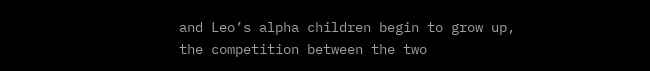and Leo’s alpha children begin to grow up, the competition between the two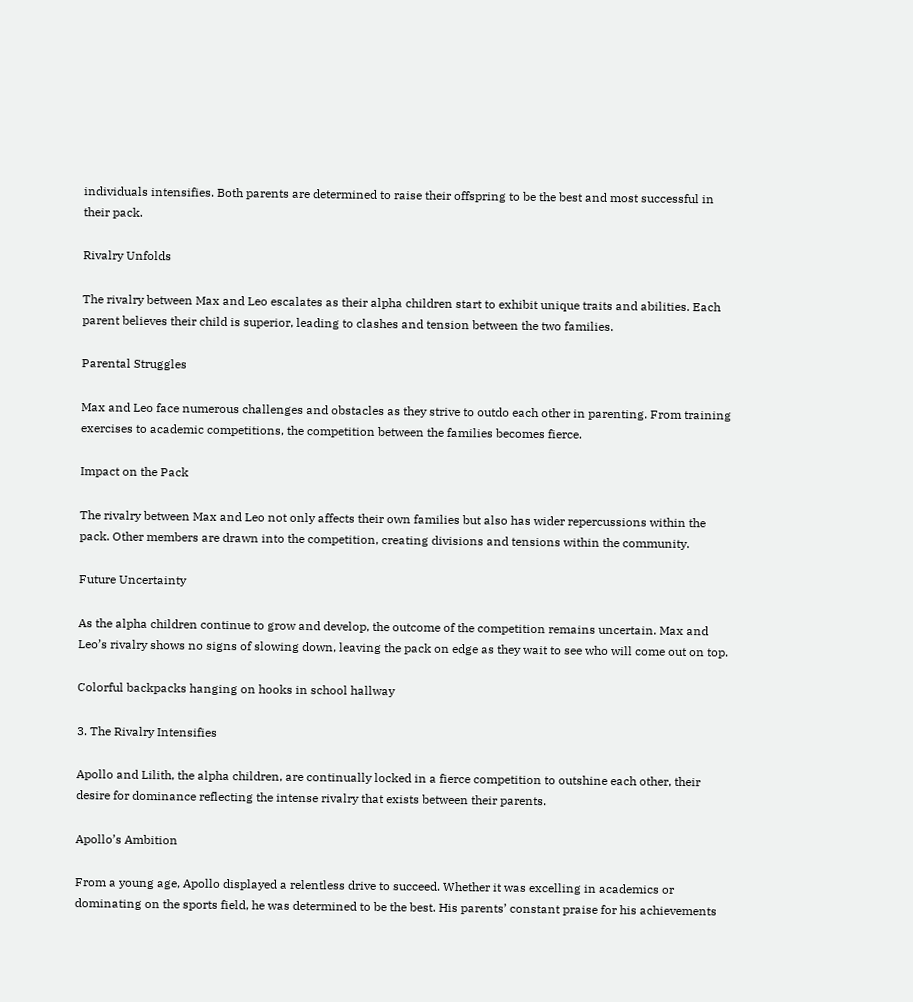individuals intensifies. Both parents are determined to raise their offspring to be the best and most successful in their pack.

Rivalry Unfolds

The rivalry between Max and Leo escalates as their alpha children start to exhibit unique traits and abilities. Each parent believes their child is superior, leading to clashes and tension between the two families.

Parental Struggles

Max and Leo face numerous challenges and obstacles as they strive to outdo each other in parenting. From training exercises to academic competitions, the competition between the families becomes fierce.

Impact on the Pack

The rivalry between Max and Leo not only affects their own families but also has wider repercussions within the pack. Other members are drawn into the competition, creating divisions and tensions within the community.

Future Uncertainty

As the alpha children continue to grow and develop, the outcome of the competition remains uncertain. Max and Leo’s rivalry shows no signs of slowing down, leaving the pack on edge as they wait to see who will come out on top.

Colorful backpacks hanging on hooks in school hallway

3. The Rivalry Intensifies

Apollo and Lilith, the alpha children, are continually locked in a fierce competition to outshine each other, their desire for dominance reflecting the intense rivalry that exists between their parents.

Apollo’s Ambition

From a young age, Apollo displayed a relentless drive to succeed. Whether it was excelling in academics or dominating on the sports field, he was determined to be the best. His parents’ constant praise for his achievements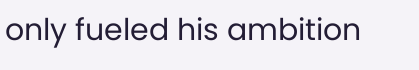only fueled his ambition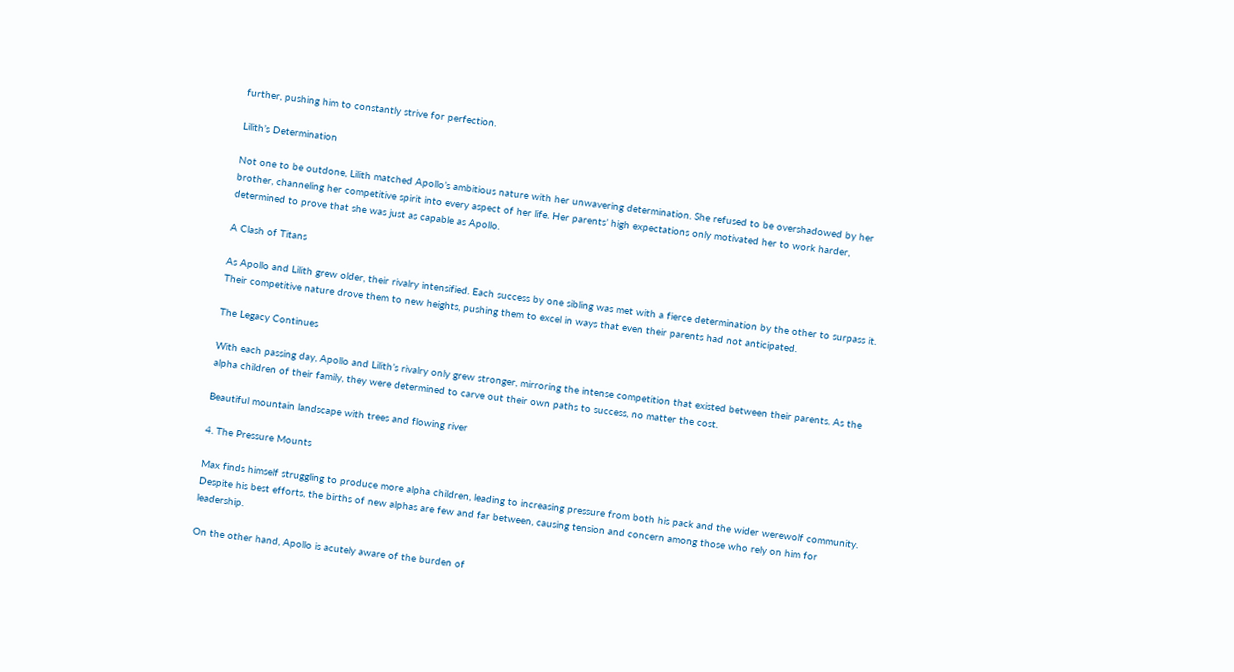further, pushing him to constantly strive for perfection.

Lilith’s Determination

Not one to be outdone, Lilith matched Apollo’s ambitious nature with her unwavering determination. She refused to be overshadowed by her brother, channeling her competitive spirit into every aspect of her life. Her parents’ high expectations only motivated her to work harder, determined to prove that she was just as capable as Apollo.

A Clash of Titans

As Apollo and Lilith grew older, their rivalry intensified. Each success by one sibling was met with a fierce determination by the other to surpass it. Their competitive nature drove them to new heights, pushing them to excel in ways that even their parents had not anticipated.

The Legacy Continues

With each passing day, Apollo and Lilith’s rivalry only grew stronger, mirroring the intense competition that existed between their parents. As the alpha children of their family, they were determined to carve out their own paths to success, no matter the cost.

Beautiful mountain landscape with trees and flowing river

4. The Pressure Mounts

Max finds himself struggling to produce more alpha children, leading to increasing pressure from both his pack and the wider werewolf community. Despite his best efforts, the births of new alphas are few and far between, causing tension and concern among those who rely on him for leadership.

On the other hand, Apollo is acutely aware of the burden of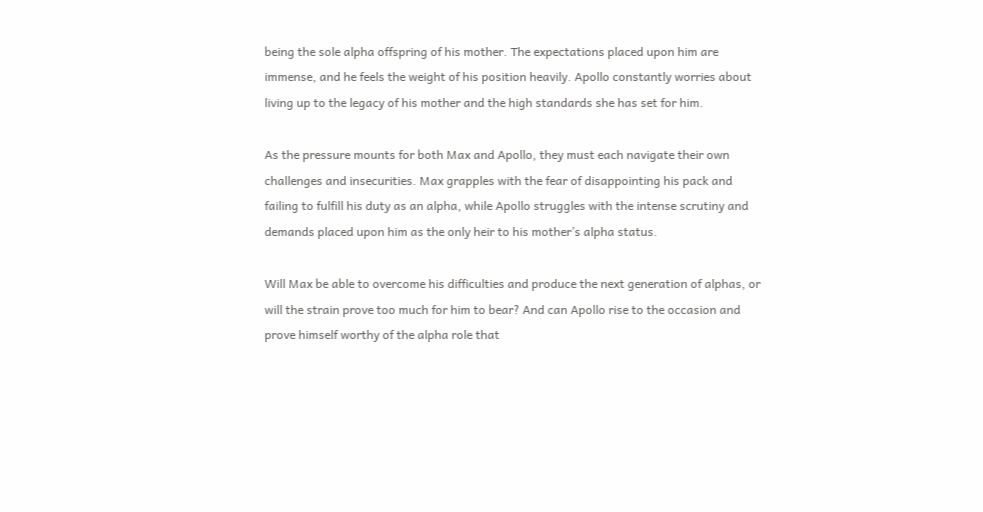being the sole alpha offspring of his mother. The expectations placed upon him are immense, and he feels the weight of his position heavily. Apollo constantly worries about living up to the legacy of his mother and the high standards she has set for him.

As the pressure mounts for both Max and Apollo, they must each navigate their own challenges and insecurities. Max grapples with the fear of disappointing his pack and failing to fulfill his duty as an alpha, while Apollo struggles with the intense scrutiny and demands placed upon him as the only heir to his mother’s alpha status.

Will Max be able to overcome his difficulties and produce the next generation of alphas, or will the strain prove too much for him to bear? And can Apollo rise to the occasion and prove himself worthy of the alpha role that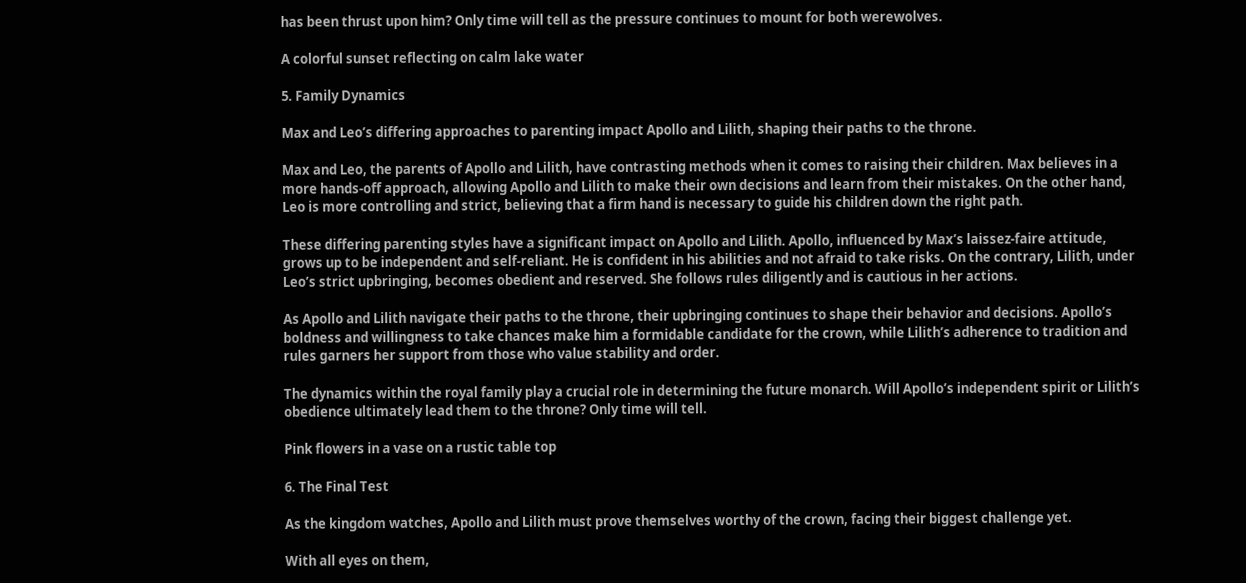has been thrust upon him? Only time will tell as the pressure continues to mount for both werewolves.

A colorful sunset reflecting on calm lake water

5. Family Dynamics

Max and Leo’s differing approaches to parenting impact Apollo and Lilith, shaping their paths to the throne.

Max and Leo, the parents of Apollo and Lilith, have contrasting methods when it comes to raising their children. Max believes in a more hands-off approach, allowing Apollo and Lilith to make their own decisions and learn from their mistakes. On the other hand, Leo is more controlling and strict, believing that a firm hand is necessary to guide his children down the right path.

These differing parenting styles have a significant impact on Apollo and Lilith. Apollo, influenced by Max’s laissez-faire attitude, grows up to be independent and self-reliant. He is confident in his abilities and not afraid to take risks. On the contrary, Lilith, under Leo’s strict upbringing, becomes obedient and reserved. She follows rules diligently and is cautious in her actions.

As Apollo and Lilith navigate their paths to the throne, their upbringing continues to shape their behavior and decisions. Apollo’s boldness and willingness to take chances make him a formidable candidate for the crown, while Lilith’s adherence to tradition and rules garners her support from those who value stability and order.

The dynamics within the royal family play a crucial role in determining the future monarch. Will Apollo’s independent spirit or Lilith’s obedience ultimately lead them to the throne? Only time will tell.

Pink flowers in a vase on a rustic table top

6. The Final Test

As the kingdom watches, Apollo and Lilith must prove themselves worthy of the crown, facing their biggest challenge yet.

With all eyes on them,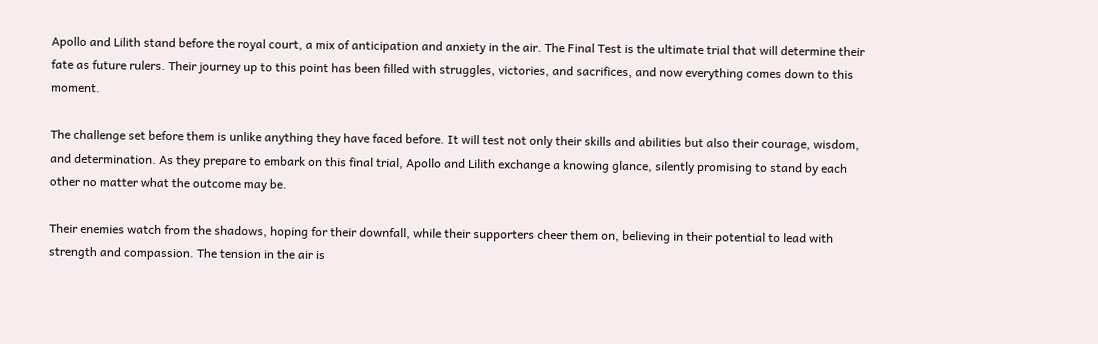Apollo and Lilith stand before the royal court, a mix of anticipation and anxiety in the air. The Final Test is the ultimate trial that will determine their fate as future rulers. Their journey up to this point has been filled with struggles, victories, and sacrifices, and now everything comes down to this moment.

The challenge set before them is unlike anything they have faced before. It will test not only their skills and abilities but also their courage, wisdom, and determination. As they prepare to embark on this final trial, Apollo and Lilith exchange a knowing glance, silently promising to stand by each other no matter what the outcome may be.

Their enemies watch from the shadows, hoping for their downfall, while their supporters cheer them on, believing in their potential to lead with strength and compassion. The tension in the air is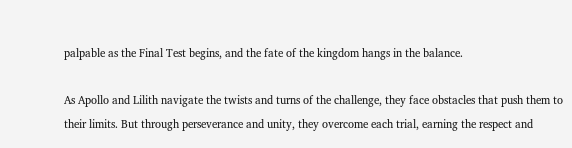palpable as the Final Test begins, and the fate of the kingdom hangs in the balance.

As Apollo and Lilith navigate the twists and turns of the challenge, they face obstacles that push them to their limits. But through perseverance and unity, they overcome each trial, earning the respect and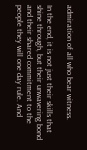admiration of all who bear witness.

In the end, it is not just their skills that shine through, but their unwavering bond and their shared commitment to the people they will one day rule. And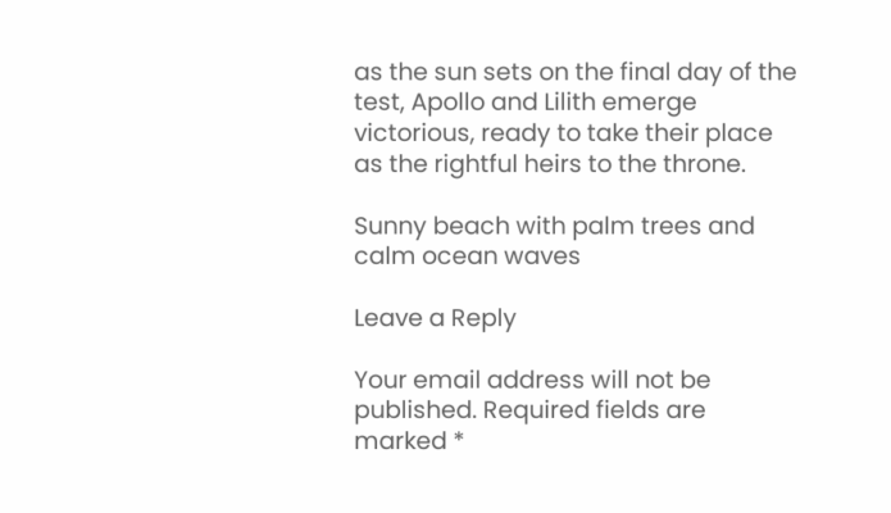as the sun sets on the final day of the test, Apollo and Lilith emerge victorious, ready to take their place as the rightful heirs to the throne.

Sunny beach with palm trees and calm ocean waves

Leave a Reply

Your email address will not be published. Required fields are marked *